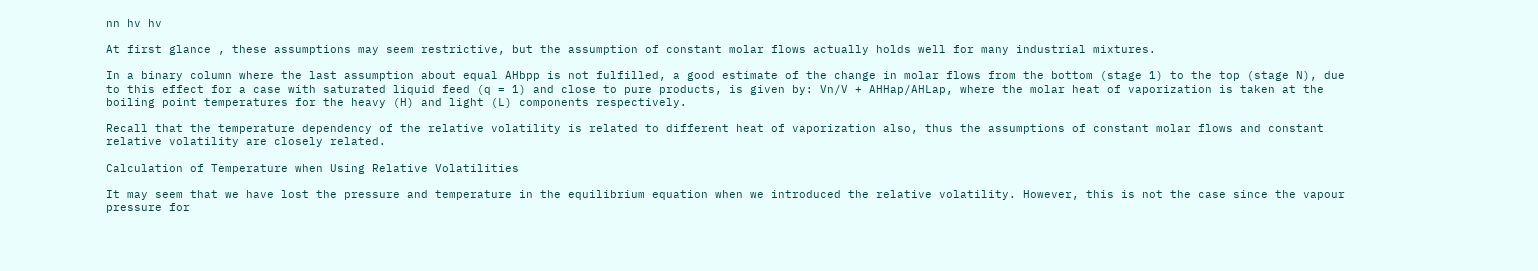nn hv hv

At first glance , these assumptions may seem restrictive, but the assumption of constant molar flows actually holds well for many industrial mixtures.

In a binary column where the last assumption about equal AHbpp is not fulfilled, a good estimate of the change in molar flows from the bottom (stage 1) to the top (stage N), due to this effect for a case with saturated liquid feed (q = 1) and close to pure products, is given by: Vn/V + AHHap/AHLap, where the molar heat of vaporization is taken at the boiling point temperatures for the heavy (H) and light (L) components respectively.

Recall that the temperature dependency of the relative volatility is related to different heat of vaporization also, thus the assumptions of constant molar flows and constant relative volatility are closely related.

Calculation of Temperature when Using Relative Volatilities

It may seem that we have lost the pressure and temperature in the equilibrium equation when we introduced the relative volatility. However, this is not the case since the vapour pressure for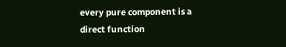every pure component is a direct function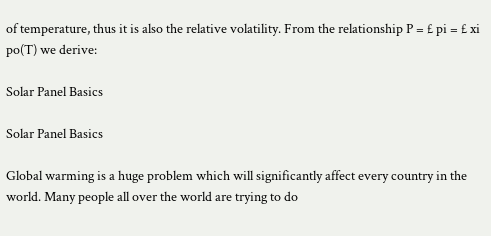of temperature, thus it is also the relative volatility. From the relationship P = £ pi = £ xi po(T) we derive:

Solar Panel Basics

Solar Panel Basics

Global warming is a huge problem which will significantly affect every country in the world. Many people all over the world are trying to do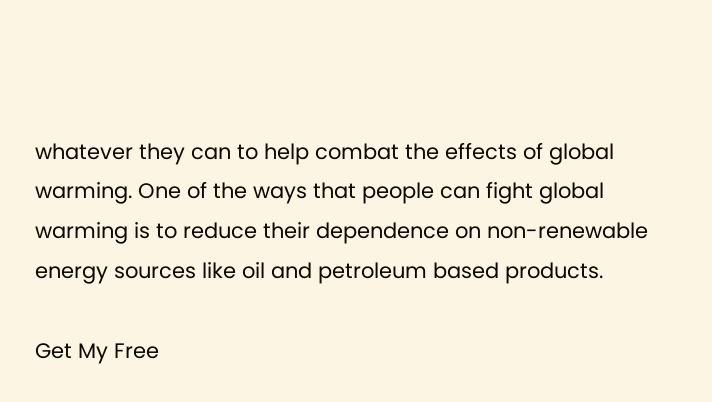whatever they can to help combat the effects of global warming. One of the ways that people can fight global warming is to reduce their dependence on non-renewable energy sources like oil and petroleum based products.

Get My Free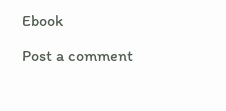Ebook

Post a comment